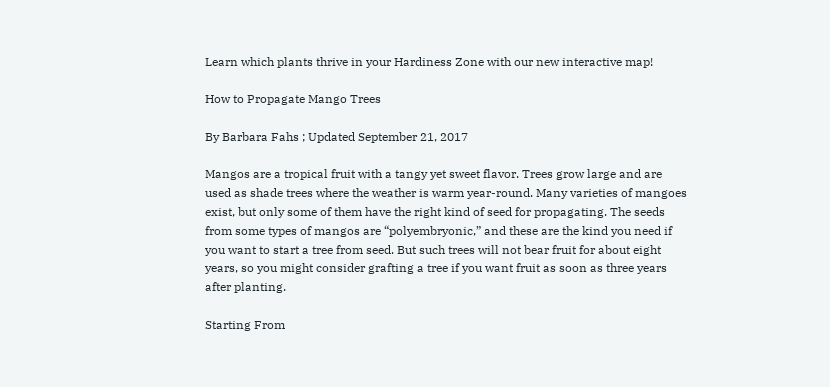Learn which plants thrive in your Hardiness Zone with our new interactive map!

How to Propagate Mango Trees

By Barbara Fahs ; Updated September 21, 2017

Mangos are a tropical fruit with a tangy yet sweet flavor. Trees grow large and are used as shade trees where the weather is warm year-round. Many varieties of mangoes exist, but only some of them have the right kind of seed for propagating. The seeds from some types of mangos are “polyembryonic,” and these are the kind you need if you want to start a tree from seed. But such trees will not bear fruit for about eight years, so you might consider grafting a tree if you want fruit as soon as three years after planting.

Starting From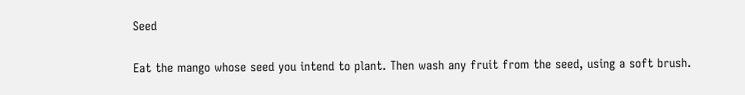Seed

Eat the mango whose seed you intend to plant. Then wash any fruit from the seed, using a soft brush.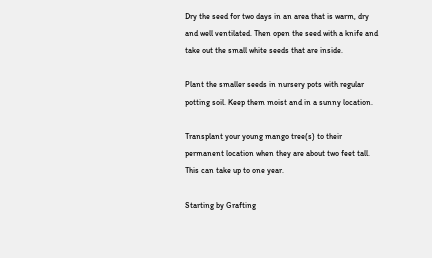Dry the seed for two days in an area that is warm, dry and well ventilated. Then open the seed with a knife and take out the small white seeds that are inside.

Plant the smaller seeds in nursery pots with regular potting soil. Keep them moist and in a sunny location.

Transplant your young mango tree(s) to their permanent location when they are about two feet tall. This can take up to one year.

Starting by Grafting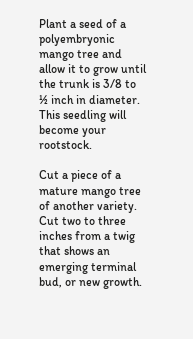Plant a seed of a polyembryonic mango tree and allow it to grow until the trunk is 3/8 to ½ inch in diameter. This seedling will become your rootstock.

Cut a piece of a mature mango tree of another variety. Cut two to three inches from a twig that shows an emerging terminal bud, or new growth.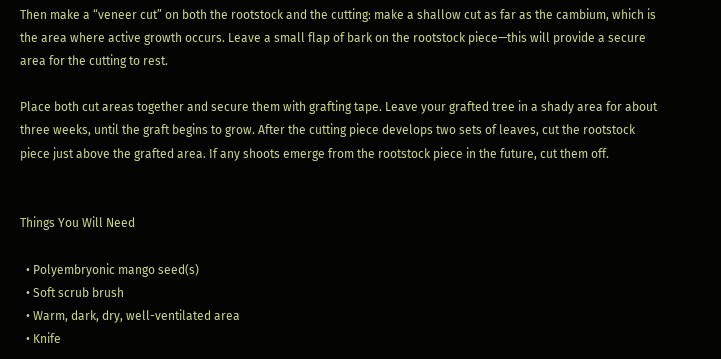Then make a “veneer cut” on both the rootstock and the cutting: make a shallow cut as far as the cambium, which is the area where active growth occurs. Leave a small flap of bark on the rootstock piece—this will provide a secure area for the cutting to rest.

Place both cut areas together and secure them with grafting tape. Leave your grafted tree in a shady area for about three weeks, until the graft begins to grow. After the cutting piece develops two sets of leaves, cut the rootstock piece just above the grafted area. If any shoots emerge from the rootstock piece in the future, cut them off.


Things You Will Need

  • Polyembryonic mango seed(s)
  • Soft scrub brush
  • Warm, dark, dry, well-ventilated area
  • Knife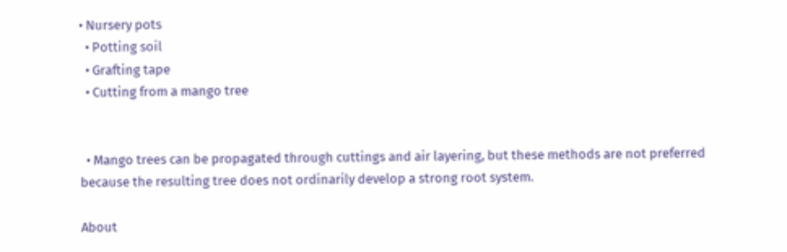• Nursery pots
  • Potting soil
  • Grafting tape
  • Cutting from a mango tree


  • Mango trees can be propagated through cuttings and air layering, but these methods are not preferred because the resulting tree does not ordinarily develop a strong root system.

About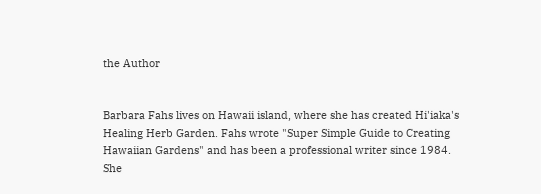the Author


Barbara Fahs lives on Hawaii island, where she has created Hi'iaka's Healing Herb Garden. Fahs wrote "Super Simple Guide to Creating Hawaiian Gardens" and has been a professional writer since 1984. She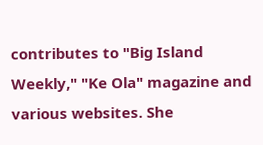contributes to "Big Island Weekly," "Ke Ola" magazine and various websites. She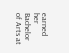earned her Bachelor of Arts at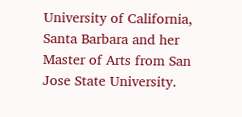University of California, Santa Barbara and her Master of Arts from San Jose State University.